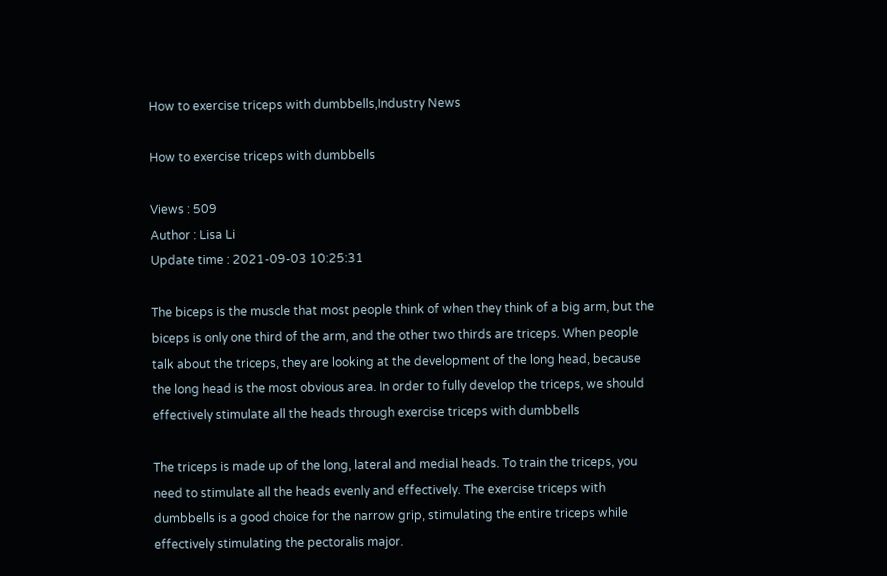How to exercise triceps with dumbbells,Industry News

How to exercise triceps with dumbbells

Views : 509
Author : Lisa Li
Update time : 2021-09-03 10:25:31

The biceps is the muscle that most people think of when they think of a big arm, but the biceps is only one third of the arm, and the other two thirds are triceps. When people talk about the triceps, they are looking at the development of the long head, because the long head is the most obvious area. In order to fully develop the triceps, we should effectively stimulate all the heads through exercise triceps with dumbbells

The triceps is made up of the long, lateral and medial heads. To train the triceps, you need to stimulate all the heads evenly and effectively. The exercise triceps with dumbbells is a good choice for the narrow grip, stimulating the entire triceps while effectively stimulating the pectoralis major.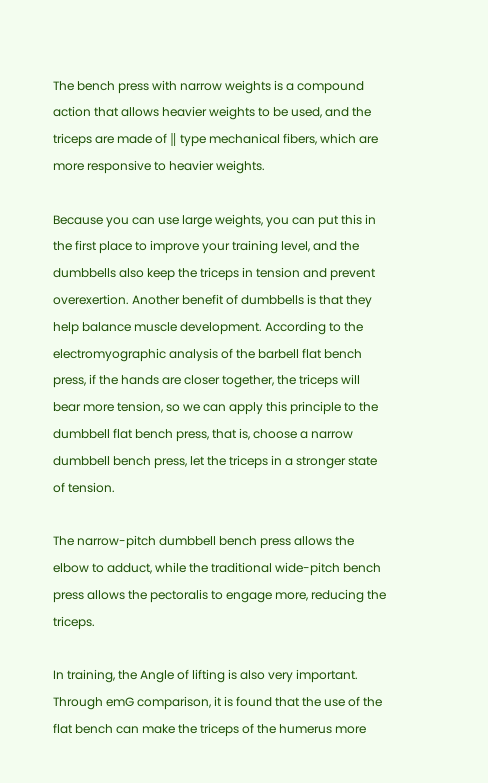The bench press with narrow weights is a compound action that allows heavier weights to be used, and the triceps are made of ‖ type mechanical fibers, which are more responsive to heavier weights.

Because you can use large weights, you can put this in the first place to improve your training level, and the dumbbells also keep the triceps in tension and prevent overexertion. Another benefit of dumbbells is that they help balance muscle development. According to the electromyographic analysis of the barbell flat bench press, if the hands are closer together, the triceps will bear more tension, so we can apply this principle to the dumbbell flat bench press, that is, choose a narrow dumbbell bench press, let the triceps in a stronger state of tension.

The narrow-pitch dumbbell bench press allows the elbow to adduct, while the traditional wide-pitch bench press allows the pectoralis to engage more, reducing the triceps.

In training, the Angle of lifting is also very important. Through emG comparison, it is found that the use of the flat bench can make the triceps of the humerus more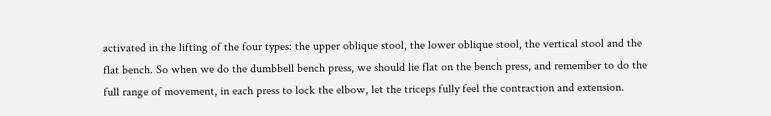activated in the lifting of the four types: the upper oblique stool, the lower oblique stool, the vertical stool and the flat bench. So when we do the dumbbell bench press, we should lie flat on the bench press, and remember to do the full range of movement, in each press to lock the elbow, let the triceps fully feel the contraction and extension.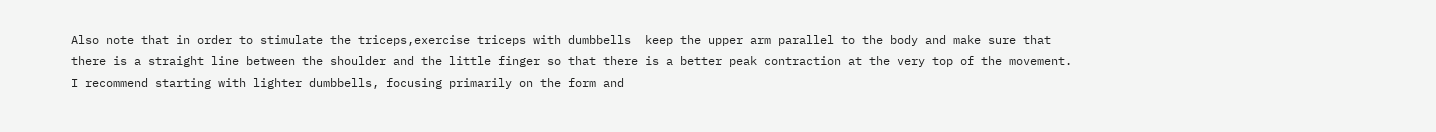Also note that in order to stimulate the triceps,exercise triceps with dumbbells  keep the upper arm parallel to the body and make sure that there is a straight line between the shoulder and the little finger so that there is a better peak contraction at the very top of the movement. I recommend starting with lighter dumbbells, focusing primarily on the form and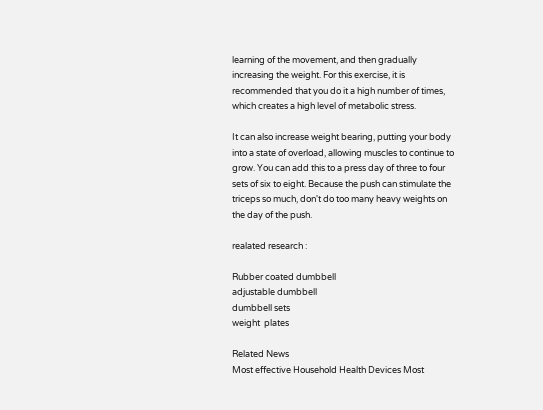learning of the movement, and then gradually increasing the weight. For this exercise, it is recommended that you do it a high number of times, which creates a high level of metabolic stress.

It can also increase weight bearing, putting your body into a state of overload, allowing muscles to continue to grow. You can add this to a press day of three to four sets of six to eight. Because the push can stimulate the triceps so much, don't do too many heavy weights on the day of the push.

realated research :

Rubber coated dumbbell
adjustable dumbbell
dumbbell sets
weight  plates

Related News
Most effective Household Health Devices Most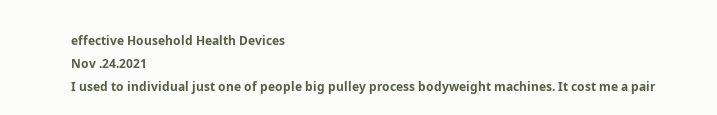effective Household Health Devices
Nov .24.2021
I used to individual just one of people big pulley process bodyweight machines. It cost me a pair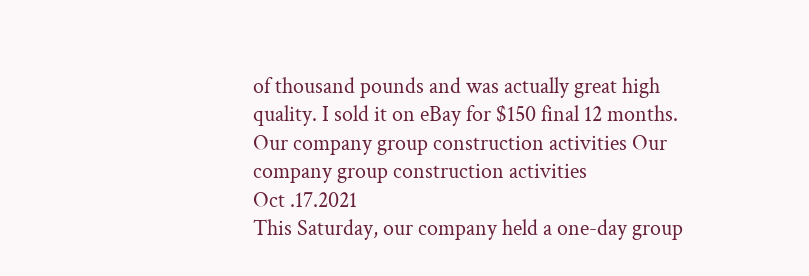of thousand pounds and was actually great high quality. I sold it on eBay for $150 final 12 months.
Our company group construction activities Our company group construction activities
Oct .17.2021
This Saturday, our company held a one-day group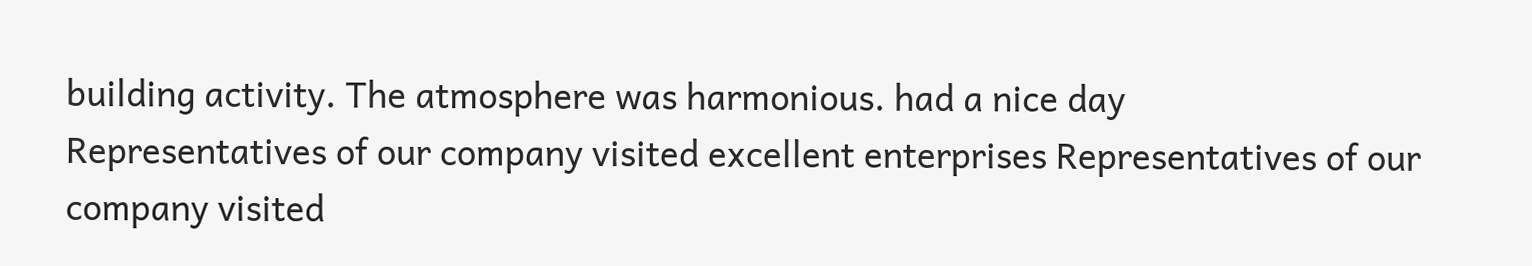building activity. The atmosphere was harmonious. had a nice day
Representatives of our company visited excellent enterprises Representatives of our company visited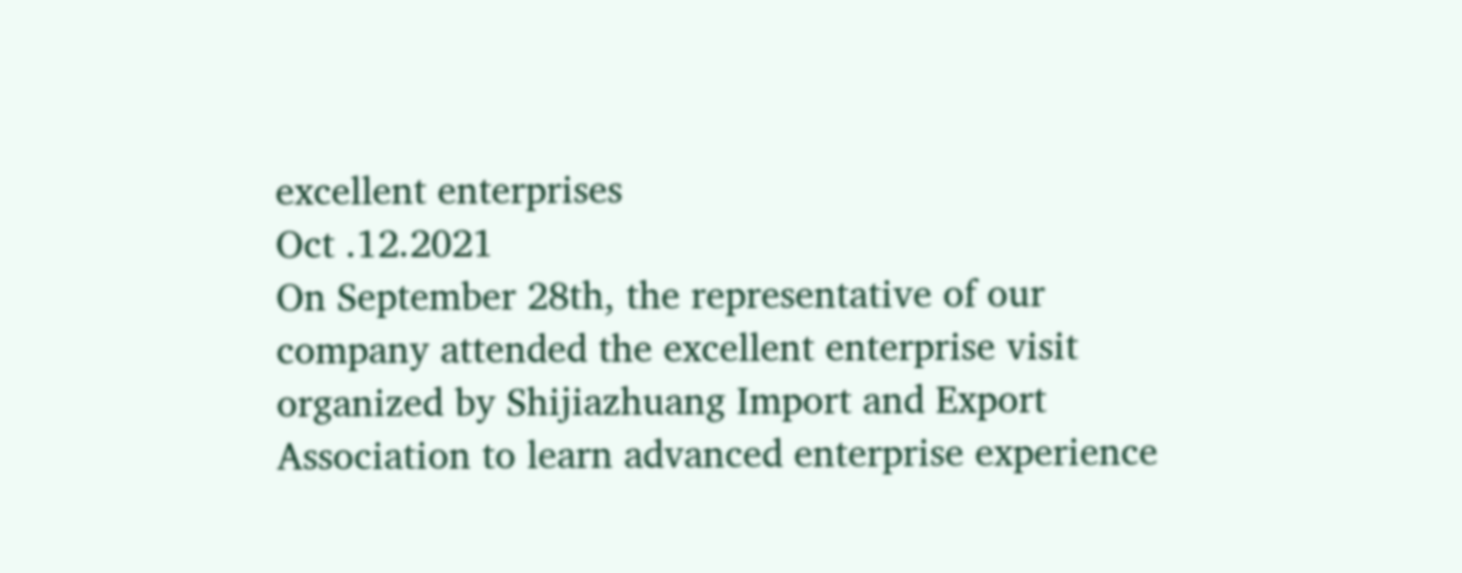excellent enterprises
Oct .12.2021
On September 28th, the representative of our company attended the excellent enterprise visit organized by Shijiazhuang Import and Export Association to learn advanced enterprise experience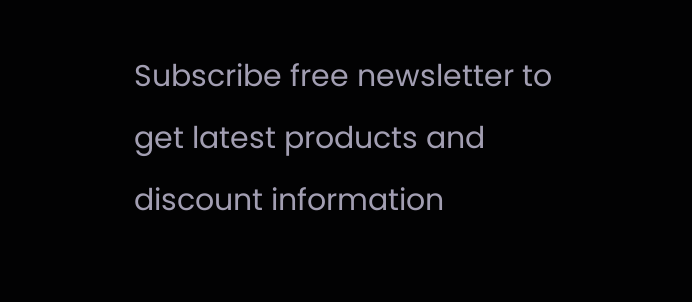Subscribe free newsletter to get latest products and discount information